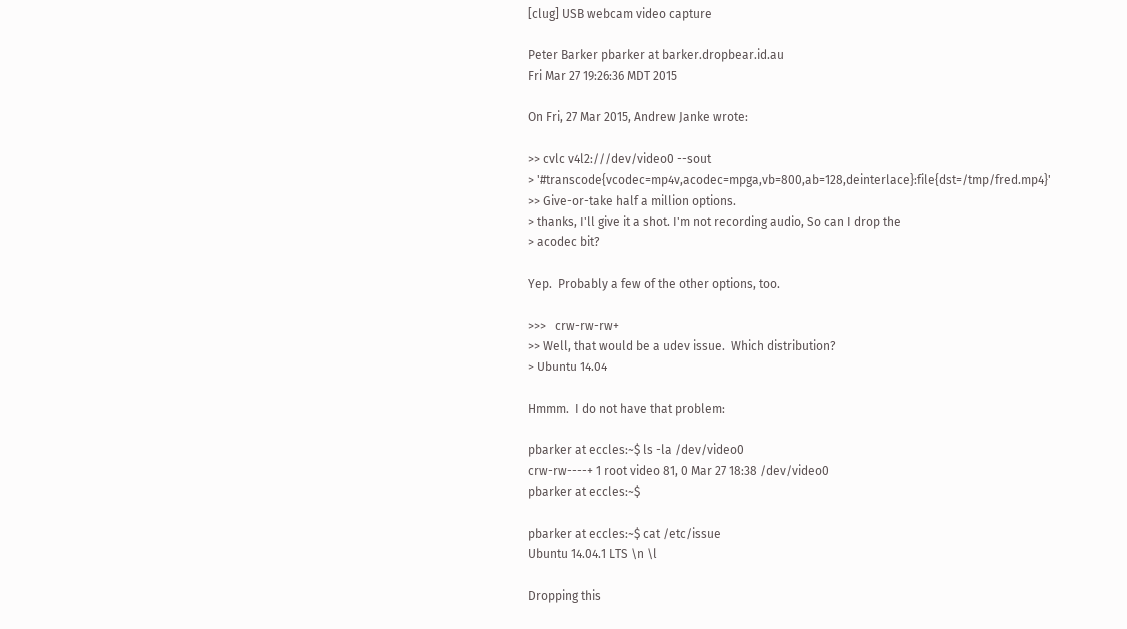[clug] USB webcam video capture

Peter Barker pbarker at barker.dropbear.id.au
Fri Mar 27 19:26:36 MDT 2015

On Fri, 27 Mar 2015, Andrew Janke wrote:

>> cvlc v4l2:///dev/video0 --sout
> '#transcode{vcodec=mp4v,acodec=mpga,vb=800,ab=128,deinterlace}:file{dst=/tmp/fred.mp4}'
>> Give-or-take half a million options.
> thanks, I'll give it a shot. I'm not recording audio, So can I drop the
> acodec bit?

Yep.  Probably a few of the other options, too.

>>>   crw-rw-rw+
>> Well, that would be a udev issue.  Which distribution?
> Ubuntu 14.04

Hmmm.  I do not have that problem:

pbarker at eccles:~$ ls -la /dev/video0
crw-rw----+ 1 root video 81, 0 Mar 27 18:38 /dev/video0
pbarker at eccles:~$

pbarker at eccles:~$ cat /etc/issue
Ubuntu 14.04.1 LTS \n \l

Dropping this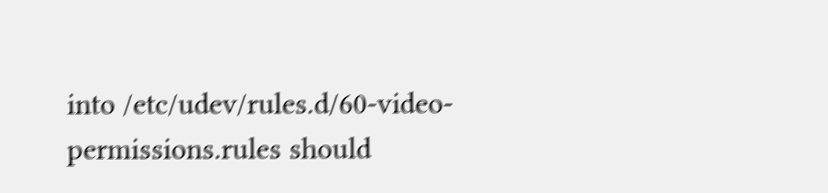into /etc/udev/rules.d/60-video-permissions.rules should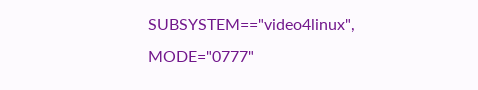SUBSYSTEM=="video4linux", MODE="0777"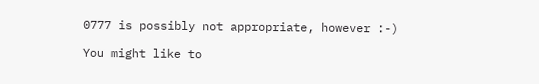0777 is possibly not appropriate, however :-)

You might like to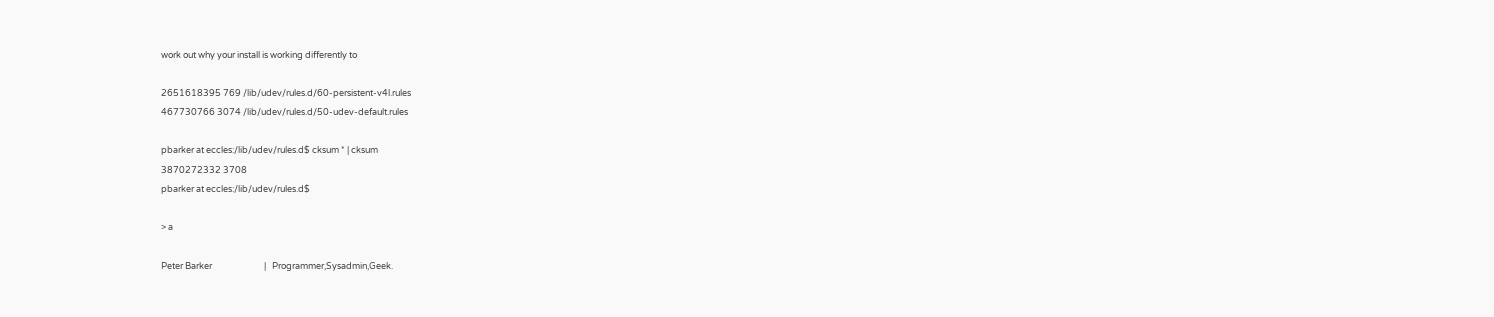work out why your install is working differently to

2651618395 769 /lib/udev/rules.d/60-persistent-v4l.rules
467730766 3074 /lib/udev/rules.d/50-udev-default.rules

pbarker at eccles:/lib/udev/rules.d$ cksum * | cksum
3870272332 3708
pbarker at eccles:/lib/udev/rules.d$

> a

Peter Barker                          |   Programmer,Sysadmin,Geek.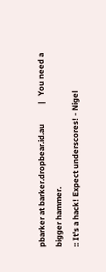pbarker at barker.dropbear.id.au          |   You need a bigger hammer.
:: It's a hack! Expect underscores! - Nigel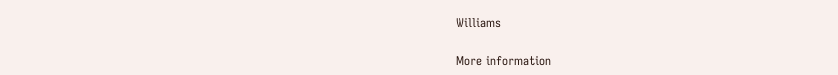Williams

More information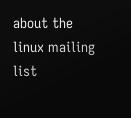about the linux mailing list